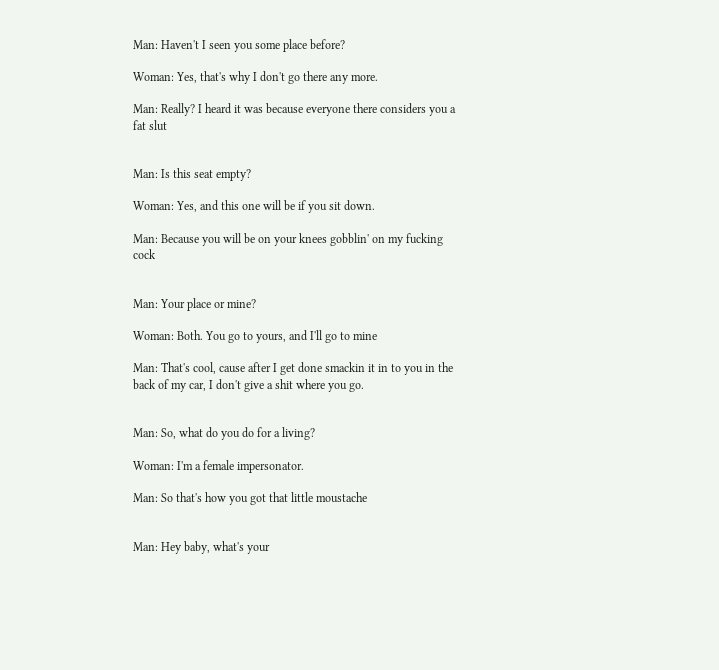Man: Haven't I seen you some place before?

Woman: Yes, that's why I don't go there any more.

Man: Really? I heard it was because everyone there considers you a fat slut


Man: Is this seat empty?

Woman: Yes, and this one will be if you sit down.

Man: Because you will be on your knees gobblin' on my fucking cock


Man: Your place or mine?

Woman: Both. You go to yours, and I'll go to mine

Man: That's cool, cause after I get done smackin it in to you in the back of my car, I don't give a shit where you go.


Man: So, what do you do for a living?

Woman: I'm a female impersonator.

Man: So that's how you got that little moustache


Man: Hey baby, what's your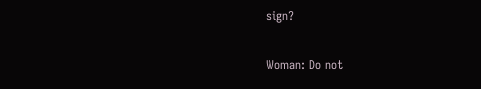sign?

Woman: Do not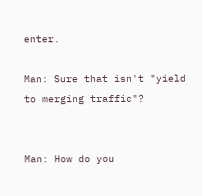enter.

Man: Sure that isn't "yield to merging traffic"?


Man: How do you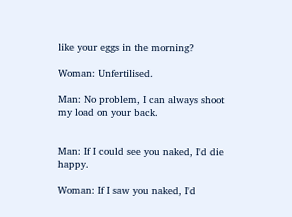like your eggs in the morning?

Woman: Unfertilised.

Man: No problem, I can always shoot my load on your back.


Man: If I could see you naked, I'd die happy.

Woman: If I saw you naked, I'd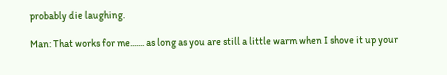probably die laughing.

Man: That works for me....... as long as you are still a little warm when I shove it up your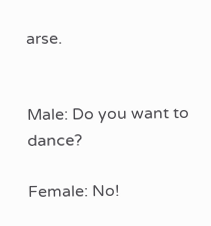arse.


Male: Do you want to dance?

Female: No!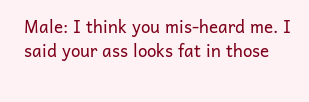Male: I think you mis-heard me. I said your ass looks fat in those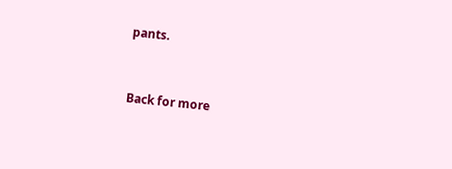pants.


Back for more